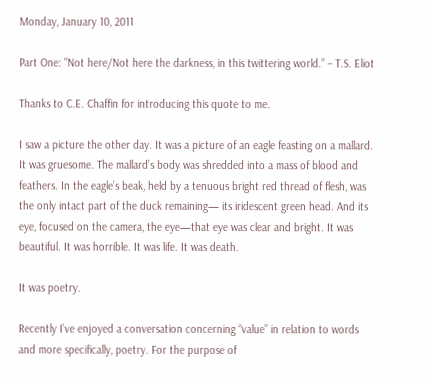Monday, January 10, 2011

Part One: "Not here/Not here the darkness, in this twittering world.” – T.S. Eliot

Thanks to C.E. Chaffin for introducing this quote to me.

I saw a picture the other day. It was a picture of an eagle feasting on a mallard. It was gruesome. The mallard’s body was shredded into a mass of blood and feathers. In the eagle’s beak, held by a tenuous bright red thread of flesh, was the only intact part of the duck remaining— its iridescent green head. And its eye, focused on the camera, the eye—that eye was clear and bright. It was beautiful. It was horrible. It was life. It was death.

It was poetry.

Recently I’ve enjoyed a conversation concerning “value” in relation to words and more specifically, poetry. For the purpose of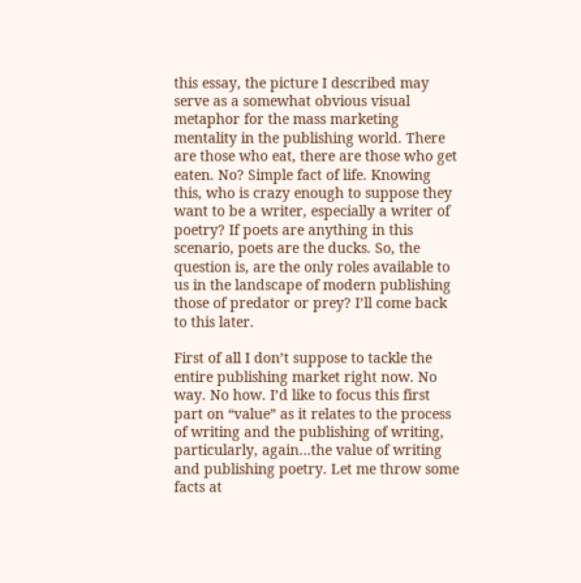this essay, the picture I described may serve as a somewhat obvious visual metaphor for the mass marketing mentality in the publishing world. There are those who eat, there are those who get eaten. No? Simple fact of life. Knowing this, who is crazy enough to suppose they want to be a writer, especially a writer of poetry? If poets are anything in this scenario, poets are the ducks. So, the question is, are the only roles available to us in the landscape of modern publishing those of predator or prey? I’ll come back to this later.

First of all I don’t suppose to tackle the entire publishing market right now. No way. No how. I’d like to focus this first part on “value” as it relates to the process of writing and the publishing of writing, particularly, again…the value of writing and publishing poetry. Let me throw some facts at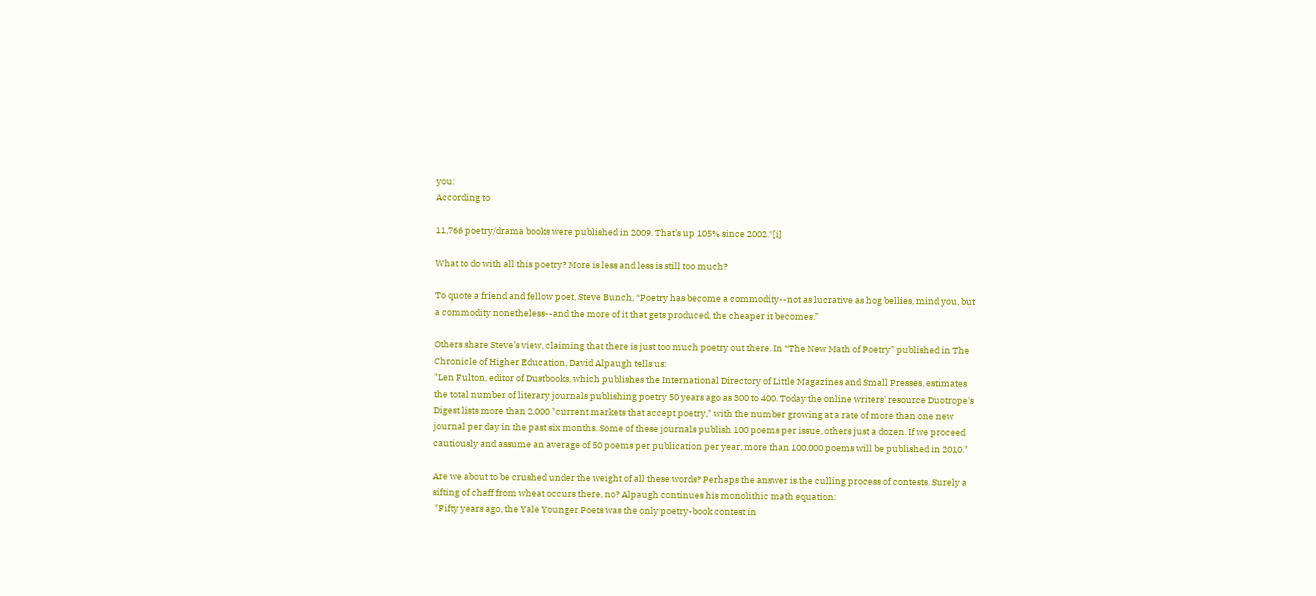you:
According to

11,766 poetry/drama books were published in 2009. That’s up 105% since 2002.*[i]

What to do with all this poetry? More is less and less is still too much?

To quote a friend and fellow poet, Steve Bunch, “Poetry has become a commodity--not as lucrative as hog bellies, mind you, but a commodity nonetheless--and the more of it that gets produced, the cheaper it becomes.”

Others share Steve’s view, claiming that there is just too much poetry out there. In “The New Math of Poetry” published in The Chronicle of Higher Education, David Alpaugh tells us:
"Len Fulton, editor of Dustbooks, which publishes the International Directory of Little Magazines and Small Presses, estimates the total number of literary journals publishing poetry 50 years ago as 300 to 400. Today the online writers' resource Duotrope's Digest lists more than 2,000 "current markets that accept poetry," with the number growing at a rate of more than one new journal per day in the past six months. Some of these journals publish 100 poems per issue, others just a dozen. If we proceed cautiously and assume an average of 50 poems per publication per year, more than 100,000 poems will be published in 2010."

Are we about to be crushed under the weight of all these words? Perhaps the answer is the culling process of contests. Surely a sifting of chaff from wheat occurs there, no? Alpaugh continues his monolithic math equation:
 "Fifty years ago, the Yale Younger Poets was the only poetry-book contest in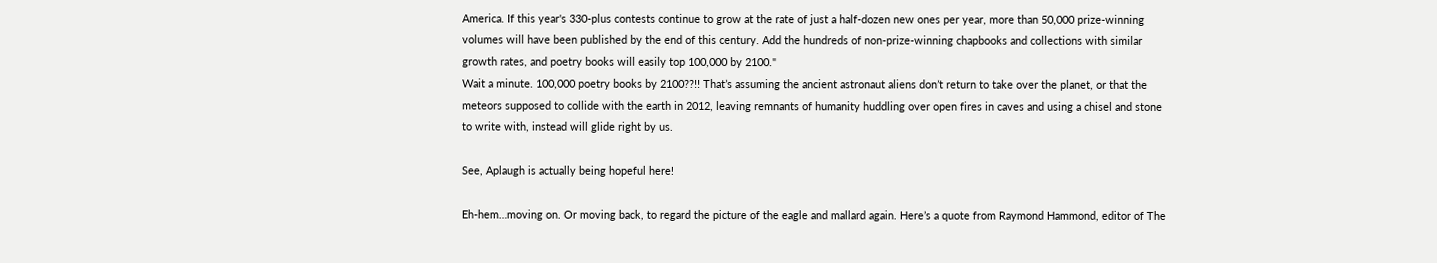America. If this year's 330-plus contests continue to grow at the rate of just a half-dozen new ones per year, more than 50,000 prize-winning volumes will have been published by the end of this century. Add the hundreds of non-prize-winning chapbooks and collections with similar growth rates, and poetry books will easily top 100,000 by 2100."
Wait a minute. 100,000 poetry books by 2100??!! That’s assuming the ancient astronaut aliens don’t return to take over the planet, or that the meteors supposed to collide with the earth in 2012, leaving remnants of humanity huddling over open fires in caves and using a chisel and stone to write with, instead will glide right by us.

See, Aplaugh is actually being hopeful here!

Eh-hem…moving on. Or moving back, to regard the picture of the eagle and mallard again. Here’s a quote from Raymond Hammond, editor of The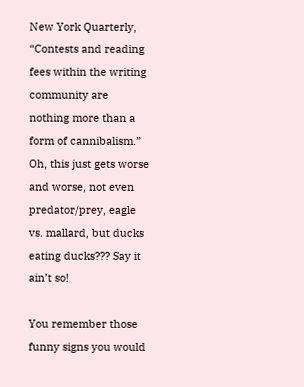New York Quarterly,
“Contests and reading fees within the writing community are nothing more than a form of cannibalism.”
Oh, this just gets worse and worse, not even predator/prey, eagle vs. mallard, but ducks eating ducks??? Say it ain’t so!

You remember those funny signs you would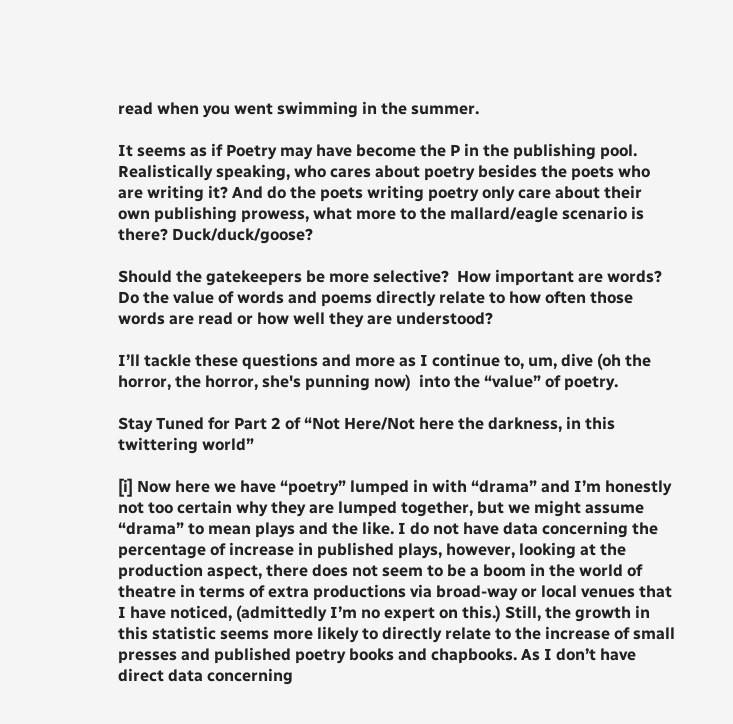read when you went swimming in the summer.

It seems as if Poetry may have become the P in the publishing pool. Realistically speaking, who cares about poetry besides the poets who are writing it? And do the poets writing poetry only care about their own publishing prowess, what more to the mallard/eagle scenario is there? Duck/duck/goose?

Should the gatekeepers be more selective?  How important are words? Do the value of words and poems directly relate to how often those words are read or how well they are understood?

I’ll tackle these questions and more as I continue to, um, dive (oh the horror, the horror, she's punning now)  into the “value” of poetry.

Stay Tuned for Part 2 of “Not Here/Not here the darkness, in this twittering world”

[i] Now here we have “poetry” lumped in with “drama” and I’m honestly not too certain why they are lumped together, but we might assume “drama” to mean plays and the like. I do not have data concerning the percentage of increase in published plays, however, looking at the production aspect, there does not seem to be a boom in the world of theatre in terms of extra productions via broad-way or local venues that I have noticed, (admittedly I’m no expert on this.) Still, the growth in this statistic seems more likely to directly relate to the increase of small presses and published poetry books and chapbooks. As I don’t have direct data concerning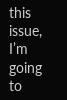this issue, I’m going to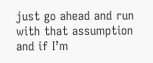just go ahead and run with that assumption and if I’m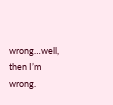wrong…well, then I’m wrong.